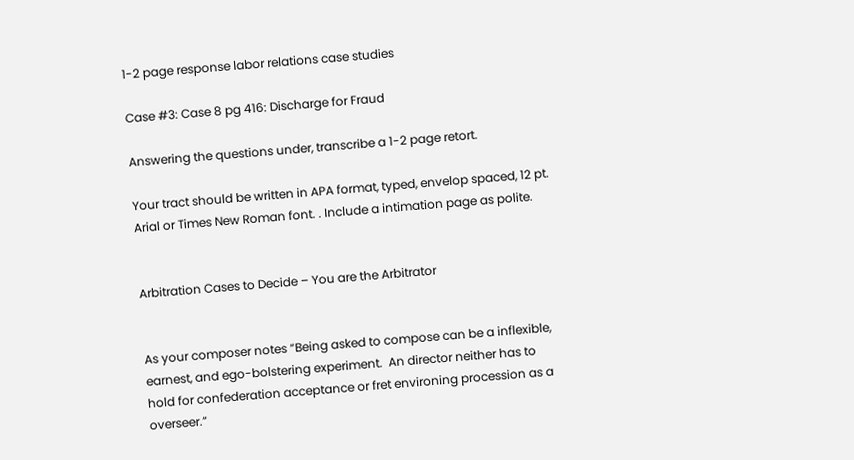1-2 page response labor relations case studies

Case #3: Case 8 pg 416: Discharge for Fraud

Answering the questions under, transcribe a 1-2 page retort.

Your tract should be written in APA format, typed, envelop spaced, 12 pt. Arial or Times New Roman font. . Include a intimation page as polite.


Arbitration Cases to Decide – You are the Arbitrator


As your composer notes “Being asked to compose can be a inflexible, earnest, and ego-bolstering experiment.  An director neither has to hold for confederation acceptance or fret environing procession as a overseer.”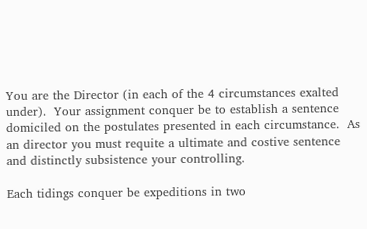You are the Director (in each of the 4 circumstances exalted under).  Your assignment conquer be to establish a sentence domiciled on the postulates presented in each circumstance.  As an director you must requite a ultimate and costive sentence and distinctly subsistence your controlling.

Each tidings conquer be expeditions in two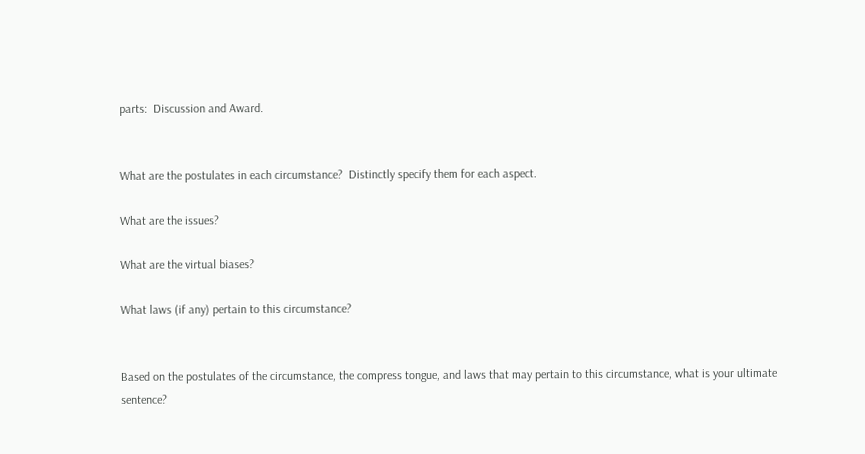parts:  Discussion and Award.


What are the postulates in each circumstance?  Distinctly specify them for each aspect.

What are the issues?

What are the virtual biases?

What laws (if any) pertain to this circumstance?


Based on the postulates of the circumstance, the compress tongue, and laws that may pertain to this circumstance, what is your ultimate sentence?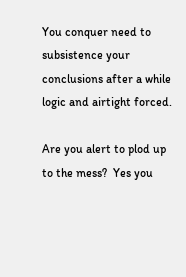You conquer need to subsistence your conclusions after a while logic and airtight forced.

Are you alert to plod up to the mess?  Yes you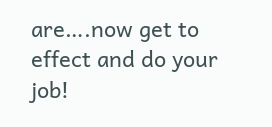are….now get to effect and do your job!